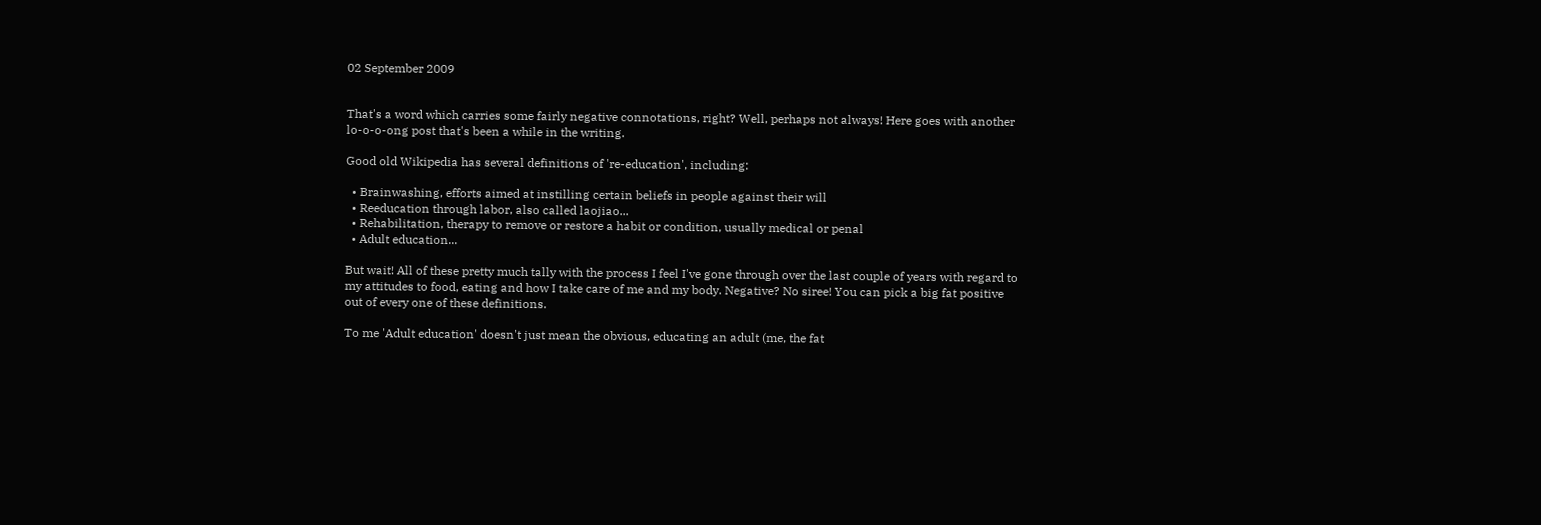02 September 2009


That's a word which carries some fairly negative connotations, right? Well, perhaps not always! Here goes with another lo-o-o-ong post that's been a while in the writing.

Good old Wikipedia has several definitions of 're-education', including:

  • Brainwashing, efforts aimed at instilling certain beliefs in people against their will
  • Reeducation through labor, also called laojiao...
  • Rehabilitation, therapy to remove or restore a habit or condition, usually medical or penal
  • Adult education...

But wait! All of these pretty much tally with the process I feel I've gone through over the last couple of years with regard to my attitudes to food, eating and how I take care of me and my body. Negative? No siree! You can pick a big fat positive out of every one of these definitions.

To me 'Adult education' doesn't just mean the obvious, educating an adult (me, the fat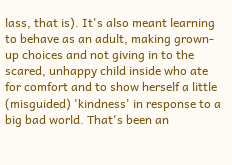lass, that is). It's also meant learning to behave as an adult, making grown-up choices and not giving in to the scared, unhappy child inside who ate for comfort and to show herself a little (misguided) 'kindness' in response to a big bad world. That's been an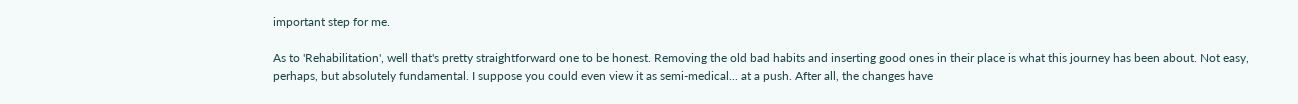important step for me.

As to 'Rehabilitation', well that's pretty straightforward one to be honest. Removing the old bad habits and inserting good ones in their place is what this journey has been about. Not easy, perhaps, but absolutely fundamental. I suppose you could even view it as semi-medical... at a push. After all, the changes have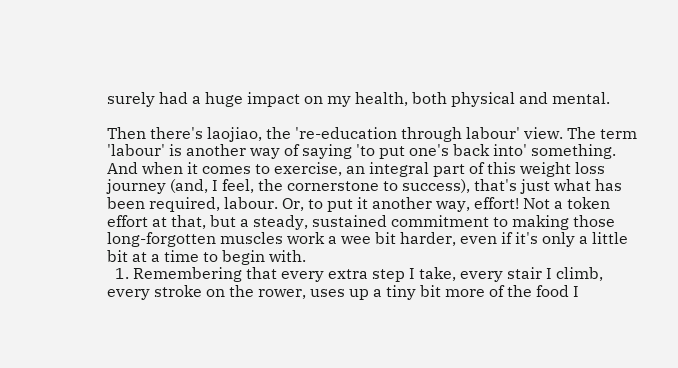surely had a huge impact on my health, both physical and mental.

Then there's laojiao, the 're-education through labour' view. The term 'labour' is another way of saying 'to put one's back into' something. And when it comes to exercise, an integral part of this weight loss journey (and, I feel, the cornerstone to success), that's just what has been required, labour. Or, to put it another way, effort! Not a token effort at that, but a steady, sustained commitment to making those long-forgotten muscles work a wee bit harder, even if it's only a little bit at a time to begin with.
  1. Remembering that every extra step I take, every stair I climb, every stroke on the rower, uses up a tiny bit more of the food I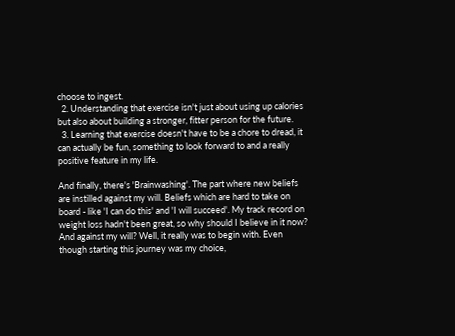choose to ingest.
  2. Understanding that exercise isn't just about using up calories but also about building a stronger, fitter person for the future.
  3. Learning that exercise doesn't have to be a chore to dread, it can actually be fun, something to look forward to and a really positive feature in my life.

And finally, there's 'Brainwashing'. The part where new beliefs are instilled against my will. Beliefs which are hard to take on board - like 'I can do this' and 'I will succeed'. My track record on weight loss hadn't been great, so why should I believe in it now? And against my will? Well, it really was to begin with. Even though starting this journey was my choice,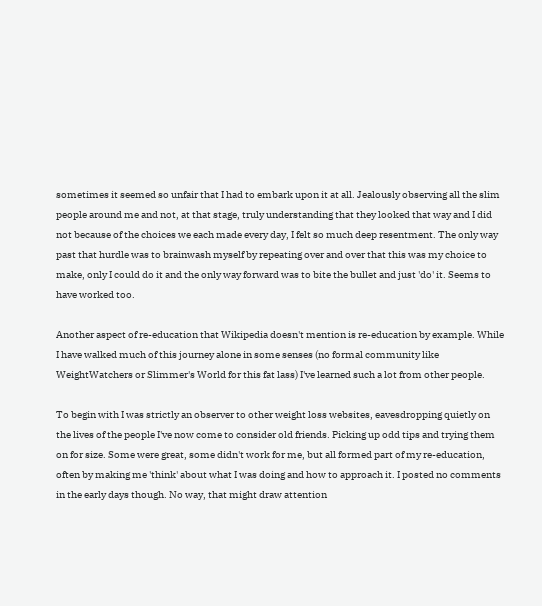sometimes it seemed so unfair that I had to embark upon it at all. Jealously observing all the slim people around me and not, at that stage, truly understanding that they looked that way and I did not because of the choices we each made every day, I felt so much deep resentment. The only way past that hurdle was to brainwash myself by repeating over and over that this was my choice to make, only I could do it and the only way forward was to bite the bullet and just 'do' it. Seems to have worked too.

Another aspect of re-education that Wikipedia doesn't mention is re-education by example. While I have walked much of this journey alone in some senses (no formal community like WeightWatchers or Slimmer's World for this fat lass) I've learned such a lot from other people.

To begin with I was strictly an observer to other weight loss websites, eavesdropping quietly on the lives of the people I've now come to consider old friends. Picking up odd tips and trying them on for size. Some were great, some didn't work for me, but all formed part of my re-education, often by making me 'think' about what I was doing and how to approach it. I posted no comments in the early days though. No way, that might draw attention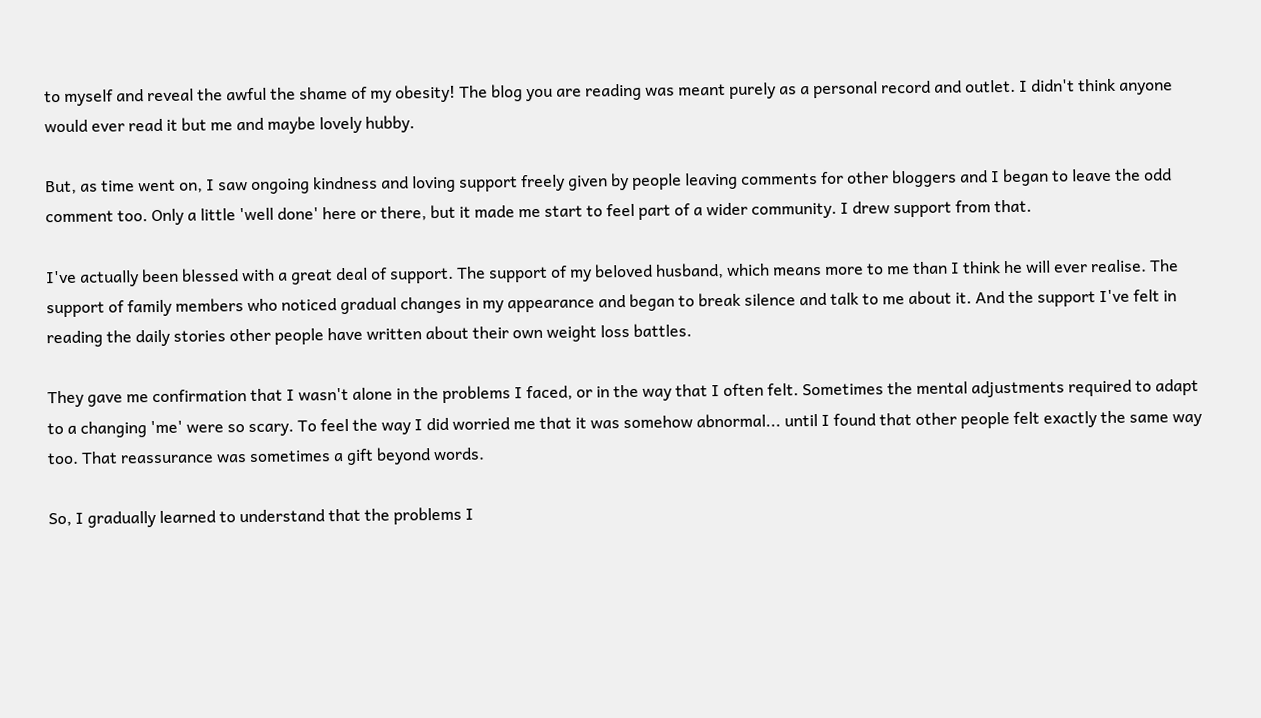to myself and reveal the awful the shame of my obesity! The blog you are reading was meant purely as a personal record and outlet. I didn't think anyone would ever read it but me and maybe lovely hubby.

But, as time went on, I saw ongoing kindness and loving support freely given by people leaving comments for other bloggers and I began to leave the odd comment too. Only a little 'well done' here or there, but it made me start to feel part of a wider community. I drew support from that.

I've actually been blessed with a great deal of support. The support of my beloved husband, which means more to me than I think he will ever realise. The support of family members who noticed gradual changes in my appearance and began to break silence and talk to me about it. And the support I've felt in reading the daily stories other people have written about their own weight loss battles.

They gave me confirmation that I wasn't alone in the problems I faced, or in the way that I often felt. Sometimes the mental adjustments required to adapt to a changing 'me' were so scary. To feel the way I did worried me that it was somehow abnormal... until I found that other people felt exactly the same way too. That reassurance was sometimes a gift beyond words.

So, I gradually learned to understand that the problems I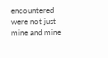encountered were not just mine and mine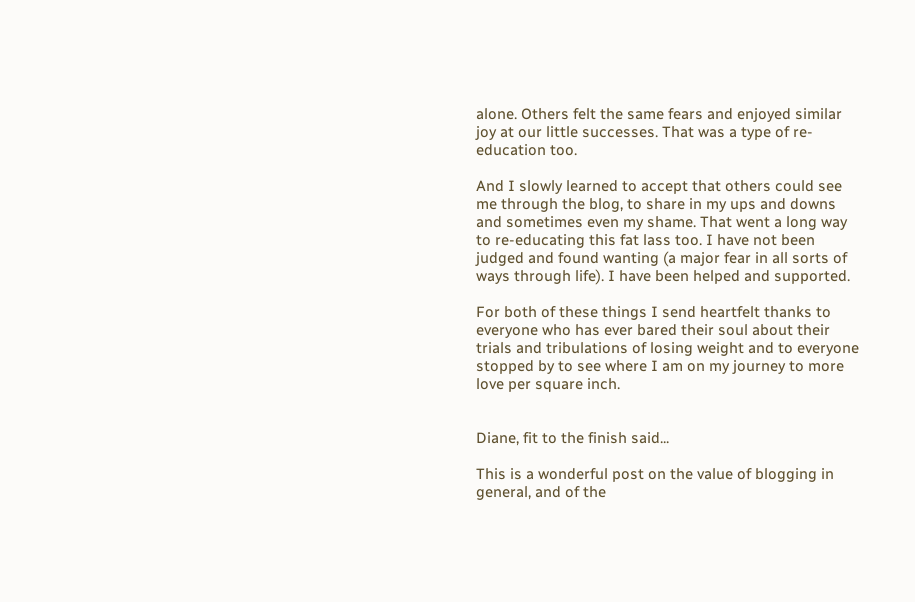alone. Others felt the same fears and enjoyed similar joy at our little successes. That was a type of re-education too.

And I slowly learned to accept that others could see me through the blog, to share in my ups and downs and sometimes even my shame. That went a long way to re-educating this fat lass too. I have not been judged and found wanting (a major fear in all sorts of ways through life). I have been helped and supported.

For both of these things I send heartfelt thanks to everyone who has ever bared their soul about their trials and tribulations of losing weight and to everyone stopped by to see where I am on my journey to more love per square inch.


Diane, fit to the finish said...

This is a wonderful post on the value of blogging in general, and of the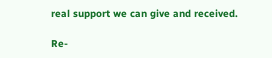real support we can give and received.

Re-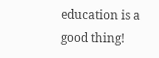education is a good thing!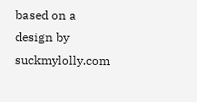based on a design by suckmylolly.com